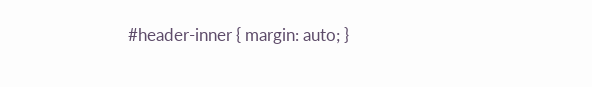#header-inner { margin: auto; }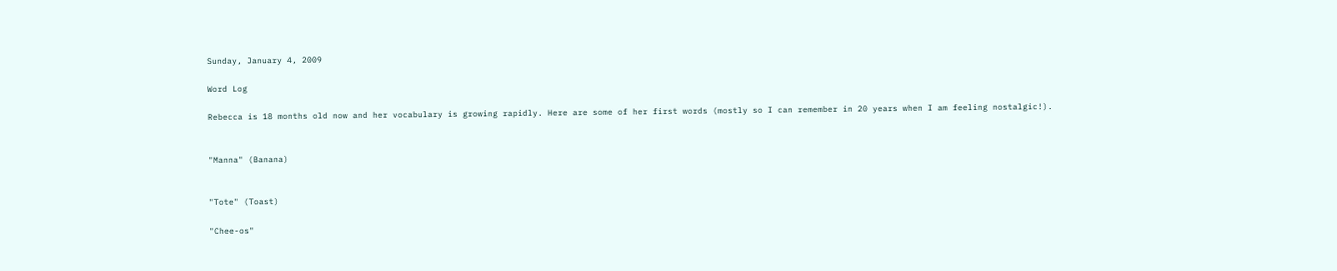Sunday, January 4, 2009

Word Log

Rebecca is 18 months old now and her vocabulary is growing rapidly. Here are some of her first words (mostly so I can remember in 20 years when I am feeling nostalgic!).


"Manna" (Banana)


"Tote" (Toast)

"Chee-os"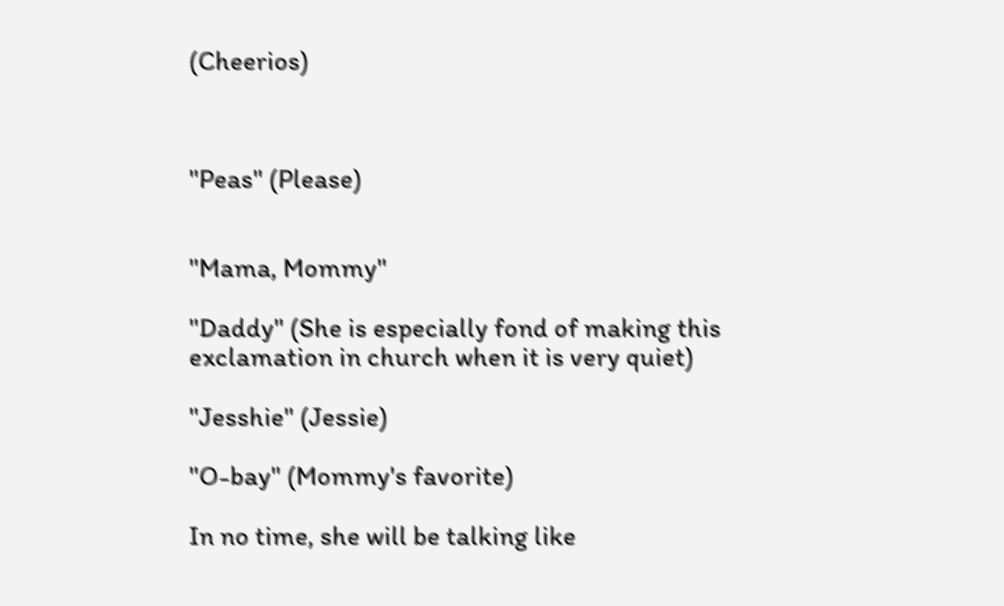(Cheerios)



"Peas" (Please)


"Mama, Mommy"

"Daddy" (She is especially fond of making this exclamation in church when it is very quiet)

"Jesshie" (Jessie)

"O-bay" (Mommy's favorite)

In no time, she will be talking like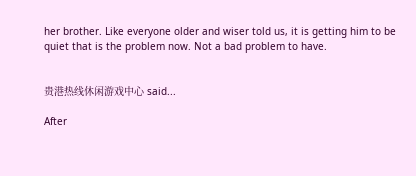her brother. Like everyone older and wiser told us, it is getting him to be quiet that is the problem now. Not a bad problem to have.


贵港热线休闲游戏中心 said...

After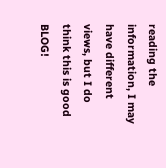reading the information, I may have different views, but I do think this is good BLOG!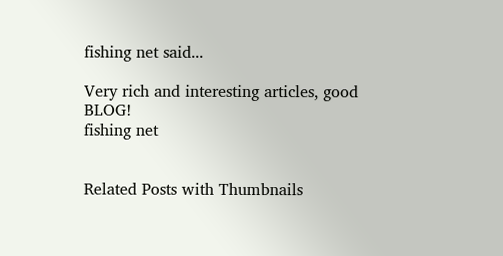fishing net said...

Very rich and interesting articles, good BLOG!
fishing net


Related Posts with Thumbnails